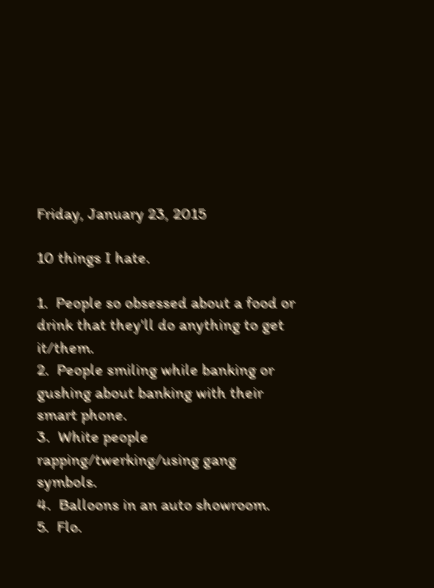Friday, January 23, 2015

10 things I hate.

1.  People so obsessed about a food or drink that they'll do anything to get it/them.
2.  People smiling while banking or gushing about banking with their smart phone.
3.  White people rapping/twerking/using gang symbols.
4.  Balloons in an auto showroom.
5.  Flo.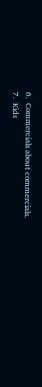6.  Commercials about commercials.
7.  Kids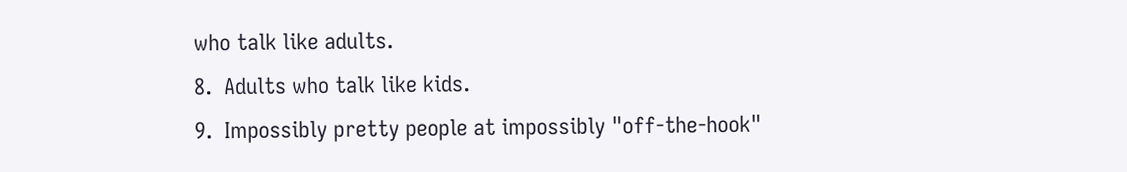who talk like adults.
8.  Adults who talk like kids.
9.  Impossibly pretty people at impossibly "off-the-hook"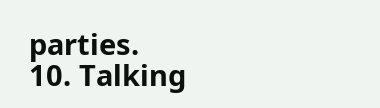parties.
10. Talking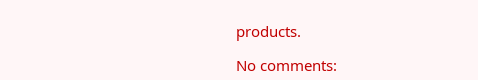products.

No comments: